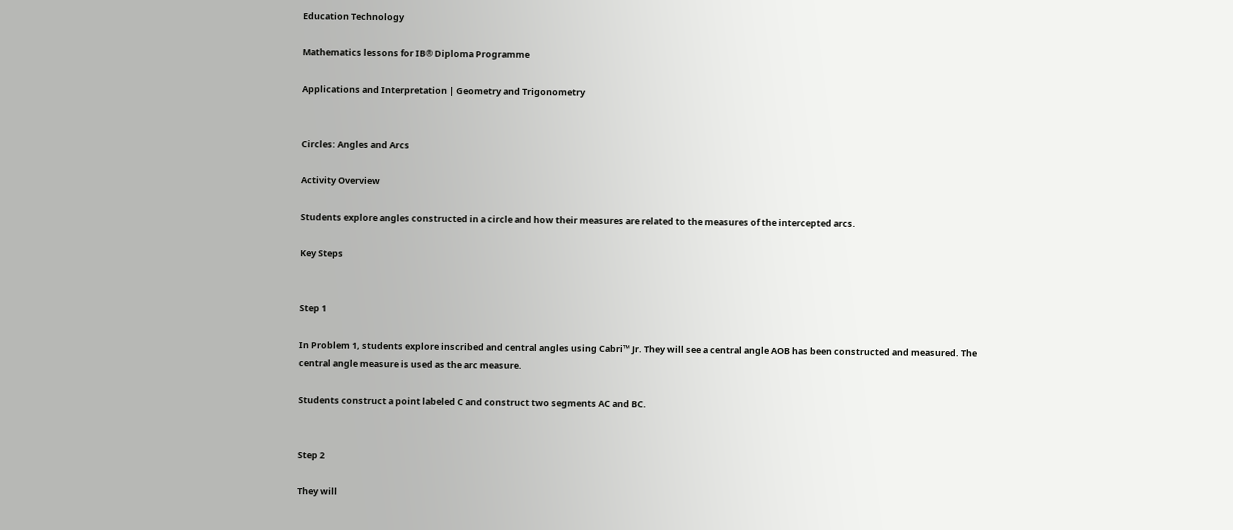Education Technology

Mathematics lessons for IB® Diploma Programme

Applications and Interpretation | Geometry and Trigonometry


Circles: Angles and Arcs

Activity Overview

Students explore angles constructed in a circle and how their measures are related to the measures of the intercepted arcs.

Key Steps


Step 1

In Problem 1, students explore inscribed and central angles using Cabri™ Jr. They will see a central angle AOB has been constructed and measured. The central angle measure is used as the arc measure.

Students construct a point labeled C and construct two segments AC and BC.


Step 2

They will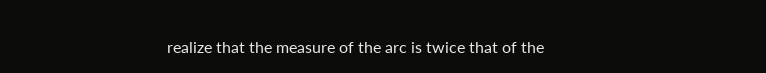realize that the measure of the arc is twice that of the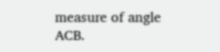measure of angle ACB.